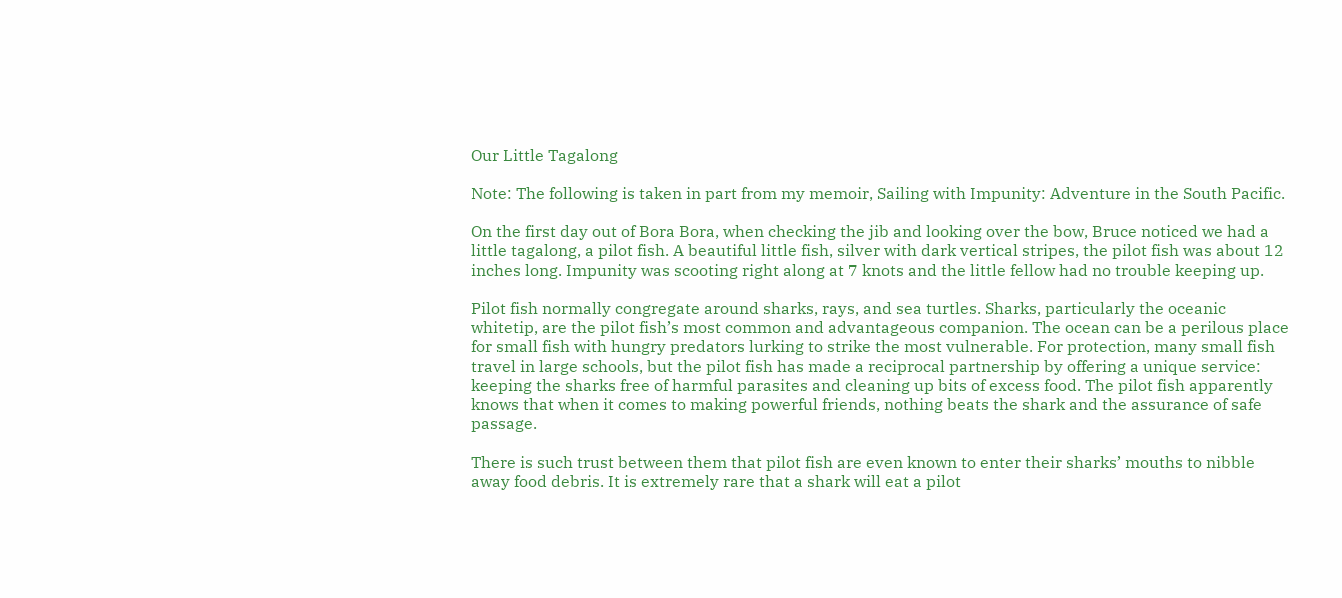Our Little Tagalong

Note: The following is taken in part from my memoir, Sailing with Impunity: Adventure in the South Pacific.

On the first day out of Bora Bora, when checking the jib and looking over the bow, Bruce noticed we had a little tagalong, a pilot fish. A beautiful little fish, silver with dark vertical stripes, the pilot fish was about 12 inches long. Impunity was scooting right along at 7 knots and the little fellow had no trouble keeping up.

Pilot fish normally congregate around sharks, rays, and sea turtles. Sharks, particularly the oceanic whitetip, are the pilot fish’s most common and advantageous companion. The ocean can be a perilous place for small fish with hungry predators lurking to strike the most vulnerable. For protection, many small fish travel in large schools, but the pilot fish has made a reciprocal partnership by offering a unique service: keeping the sharks free of harmful parasites and cleaning up bits of excess food. The pilot fish apparently knows that when it comes to making powerful friends, nothing beats the shark and the assurance of safe passage.

There is such trust between them that pilot fish are even known to enter their sharks’ mouths to nibble away food debris. It is extremely rare that a shark will eat a pilot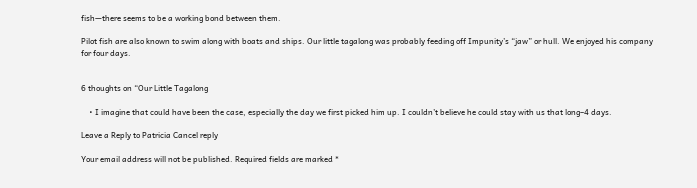fish—there seems to be a working bond between them.

Pilot fish are also known to swim along with boats and ships. Our little tagalong was probably feeding off Impunity’s “jaw” or hull. We enjoyed his company for four days.


6 thoughts on “Our Little Tagalong

    • I imagine that could have been the case, especially the day we first picked him up. I couldn’t believe he could stay with us that long–4 days.

Leave a Reply to Patricia Cancel reply

Your email address will not be published. Required fields are marked *